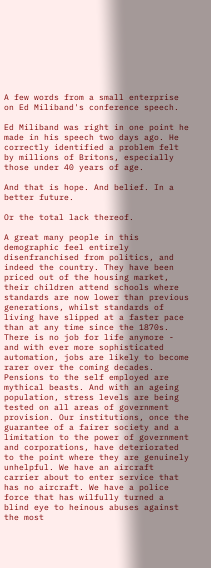A few words from a small enterprise on Ed Miliband's conference speech.

Ed Miliband was right in one point he made in his speech two days ago. He correctly identified a problem felt by millions of Britons, especially those under 40 years of age.

And that is hope. And belief. In a better future.

Or the total lack thereof.

A great many people in this demographic feel entirely disenfranchised from politics, and indeed the country. They have been priced out of the housing market, their children attend schools where standards are now lower than previous generations, whilst standards of living have slipped at a faster pace than at any time since the 1870s. There is no job for life anymore - and with ever more sophisticated automation, jobs are likely to become rarer over the coming decades. Pensions to the self employed are mythical beasts. And with an ageing population, stress levels are being tested on all areas of government provision. Our institutions, once the guarantee of a fairer society and a limitation to the power of government and corporations, have deteriorated to the point where they are genuinely unhelpful. We have an aircraft carrier about to enter service that has no aircraft. We have a police force that has wilfully turned a blind eye to heinous abuses against the most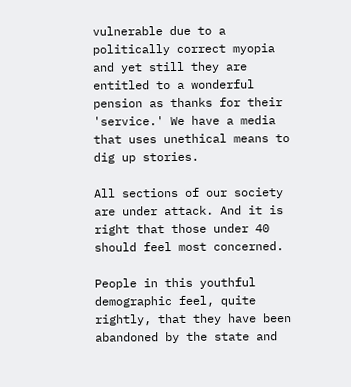vulnerable due to a politically correct myopia and yet still they are entitled to a wonderful pension as thanks for their 'service.' We have a media that uses unethical means to dig up stories.

All sections of our society are under attack. And it is right that those under 40 should feel most concerned.

People in this youthful demographic feel, quite rightly, that they have been abandoned by the state and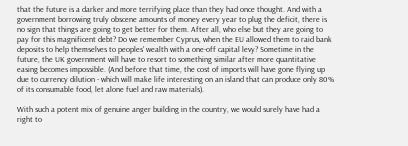that the future is a darker and more terrifying place than they had once thought. And with a government borrowing truly obscene amounts of money every year to plug the deficit, there is no sign that things are going to get better for them. After all, who else but they are going to pay for this magnificent debt? Do we remember Cyprus, when the EU allowed them to raid bank deposits to help themselves to peoples' wealth with a one-off capital levy? Sometime in the future, the UK government will have to resort to something similar after more quantitative easing becomes impossible. (And before that time, the cost of imports will have gone flying up due to currency dilution - which will make life interesting on an island that can produce only 80% of its consumable food, let alone fuel and raw materials).

With such a potent mix of genuine anger building in the country, we would surely have had a right to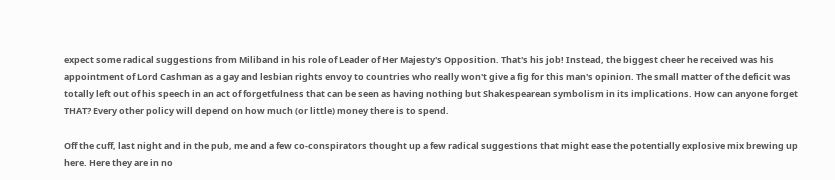expect some radical suggestions from Miliband in his role of Leader of Her Majesty's Opposition. That's his job! Instead, the biggest cheer he received was his appointment of Lord Cashman as a gay and lesbian rights envoy to countries who really won't give a fig for this man's opinion. The small matter of the deficit was totally left out of his speech in an act of forgetfulness that can be seen as having nothing but Shakespearean symbolism in its implications. How can anyone forget THAT? Every other policy will depend on how much (or little) money there is to spend.

Off the cuff, last night and in the pub, me and a few co-conspirators thought up a few radical suggestions that might ease the potentially explosive mix brewing up here. Here they are in no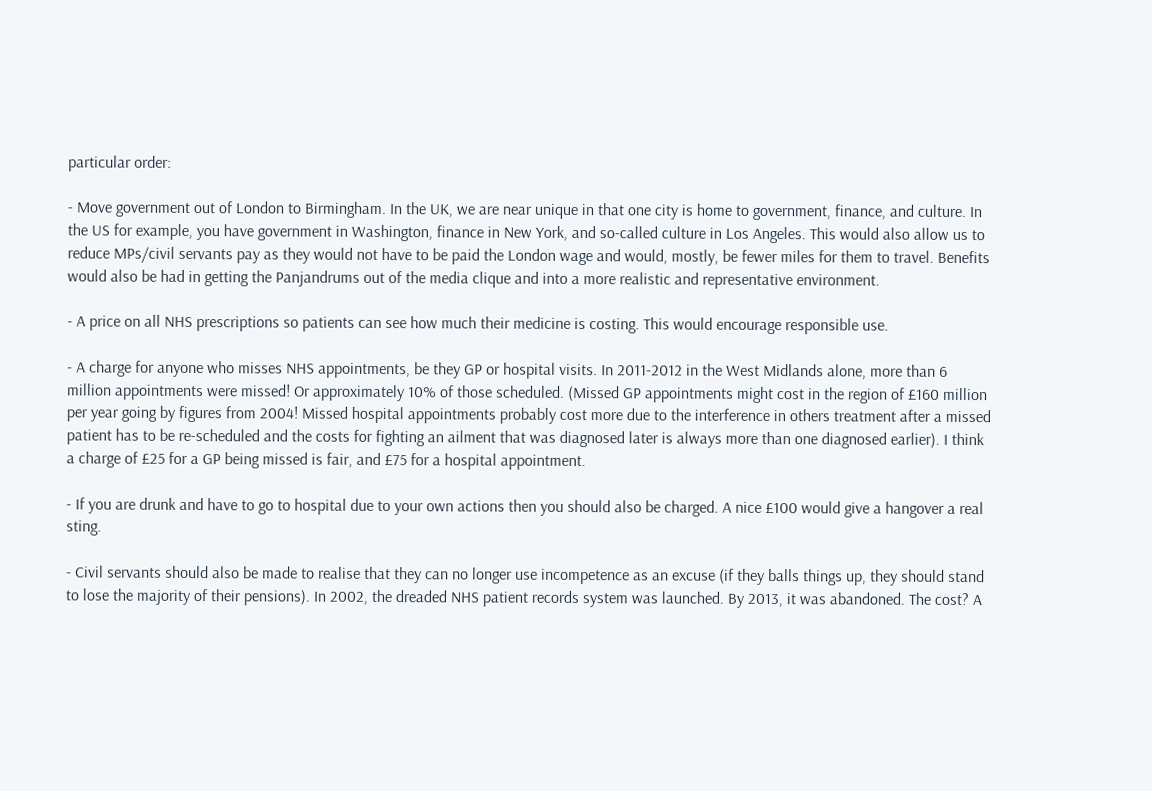particular order:

- Move government out of London to Birmingham. In the UK, we are near unique in that one city is home to government, finance, and culture. In the US for example, you have government in Washington, finance in New York, and so-called culture in Los Angeles. This would also allow us to reduce MPs/civil servants pay as they would not have to be paid the London wage and would, mostly, be fewer miles for them to travel. Benefits would also be had in getting the Panjandrums out of the media clique and into a more realistic and representative environment.

- A price on all NHS prescriptions so patients can see how much their medicine is costing. This would encourage responsible use.

- A charge for anyone who misses NHS appointments, be they GP or hospital visits. In 2011-2012 in the West Midlands alone, more than 6 million appointments were missed! Or approximately 10% of those scheduled. (Missed GP appointments might cost in the region of £160 million per year going by figures from 2004! Missed hospital appointments probably cost more due to the interference in others treatment after a missed patient has to be re-scheduled and the costs for fighting an ailment that was diagnosed later is always more than one diagnosed earlier). I think a charge of £25 for a GP being missed is fair, and £75 for a hospital appointment.

- If you are drunk and have to go to hospital due to your own actions then you should also be charged. A nice £100 would give a hangover a real sting.

- Civil servants should also be made to realise that they can no longer use incompetence as an excuse (if they balls things up, they should stand to lose the majority of their pensions). In 2002, the dreaded NHS patient records system was launched. By 2013, it was abandoned. The cost? A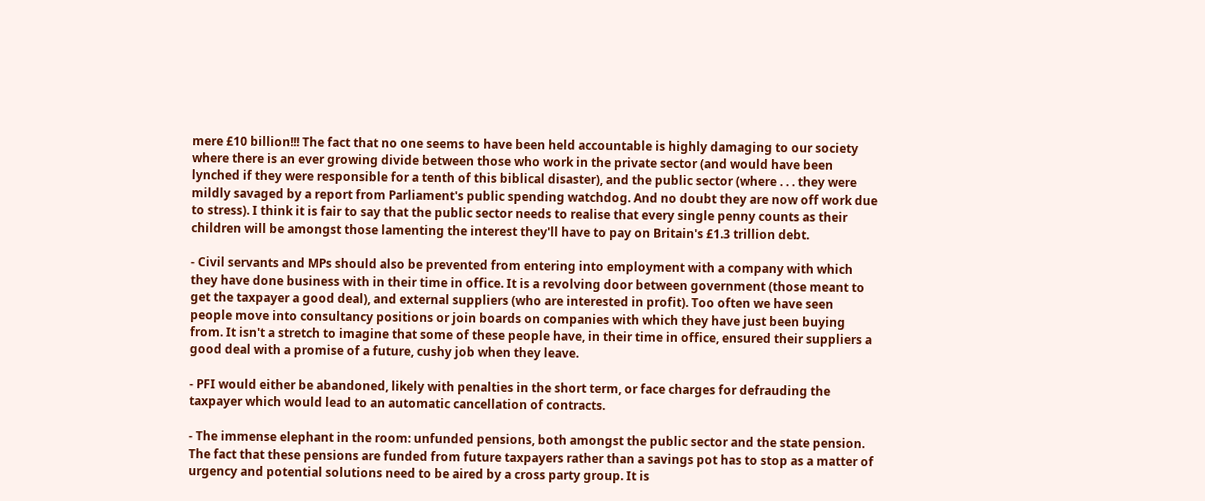mere £10 billion!!! The fact that no one seems to have been held accountable is highly damaging to our society where there is an ever growing divide between those who work in the private sector (and would have been lynched if they were responsible for a tenth of this biblical disaster), and the public sector (where . . . they were mildly savaged by a report from Parliament's public spending watchdog. And no doubt they are now off work due to stress). I think it is fair to say that the public sector needs to realise that every single penny counts as their children will be amongst those lamenting the interest they'll have to pay on Britain's £1.3 trillion debt.

- Civil servants and MPs should also be prevented from entering into employment with a company with which they have done business with in their time in office. It is a revolving door between government (those meant to get the taxpayer a good deal), and external suppliers (who are interested in profit). Too often we have seen people move into consultancy positions or join boards on companies with which they have just been buying from. It isn't a stretch to imagine that some of these people have, in their time in office, ensured their suppliers a good deal with a promise of a future, cushy job when they leave.

- PFI would either be abandoned, likely with penalties in the short term, or face charges for defrauding the taxpayer which would lead to an automatic cancellation of contracts.

- The immense elephant in the room: unfunded pensions, both amongst the public sector and the state pension. The fact that these pensions are funded from future taxpayers rather than a savings pot has to stop as a matter of urgency and potential solutions need to be aired by a cross party group. It is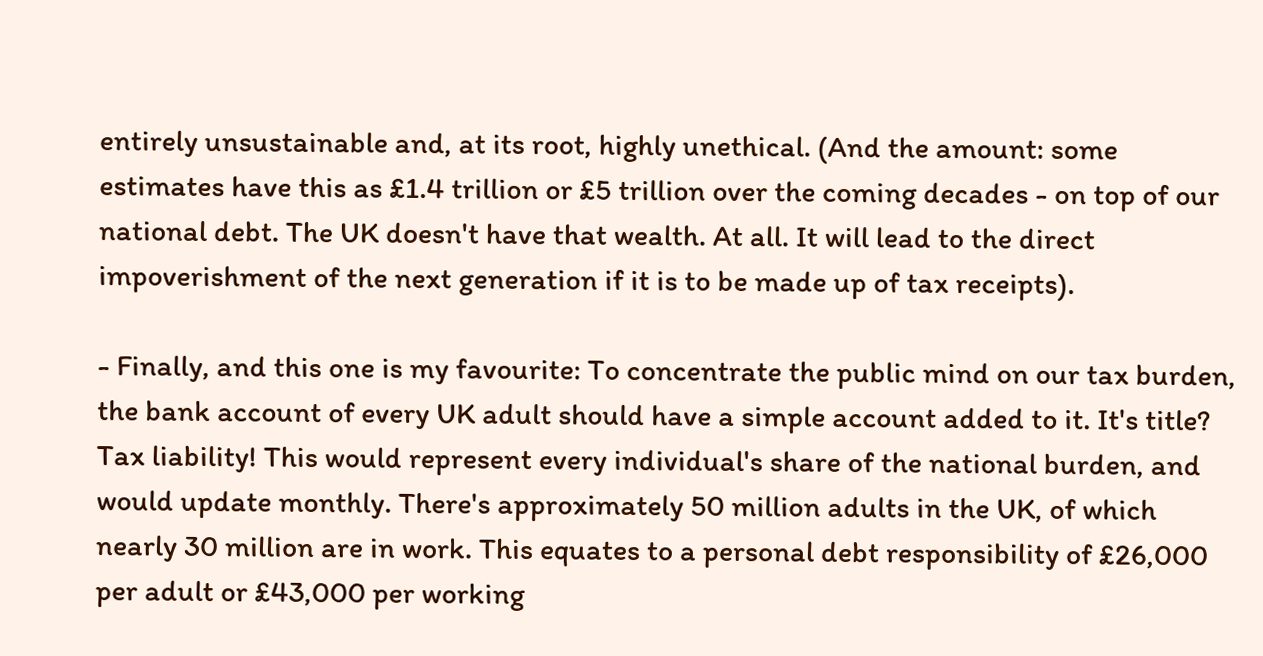entirely unsustainable and, at its root, highly unethical. (And the amount: some estimates have this as £1.4 trillion or £5 trillion over the coming decades - on top of our national debt. The UK doesn't have that wealth. At all. It will lead to the direct impoverishment of the next generation if it is to be made up of tax receipts).

- Finally, and this one is my favourite: To concentrate the public mind on our tax burden, the bank account of every UK adult should have a simple account added to it. It's title? Tax liability! This would represent every individual's share of the national burden, and would update monthly. There's approximately 50 million adults in the UK, of which nearly 30 million are in work. This equates to a personal debt responsibility of £26,000 per adult or £43,000 per working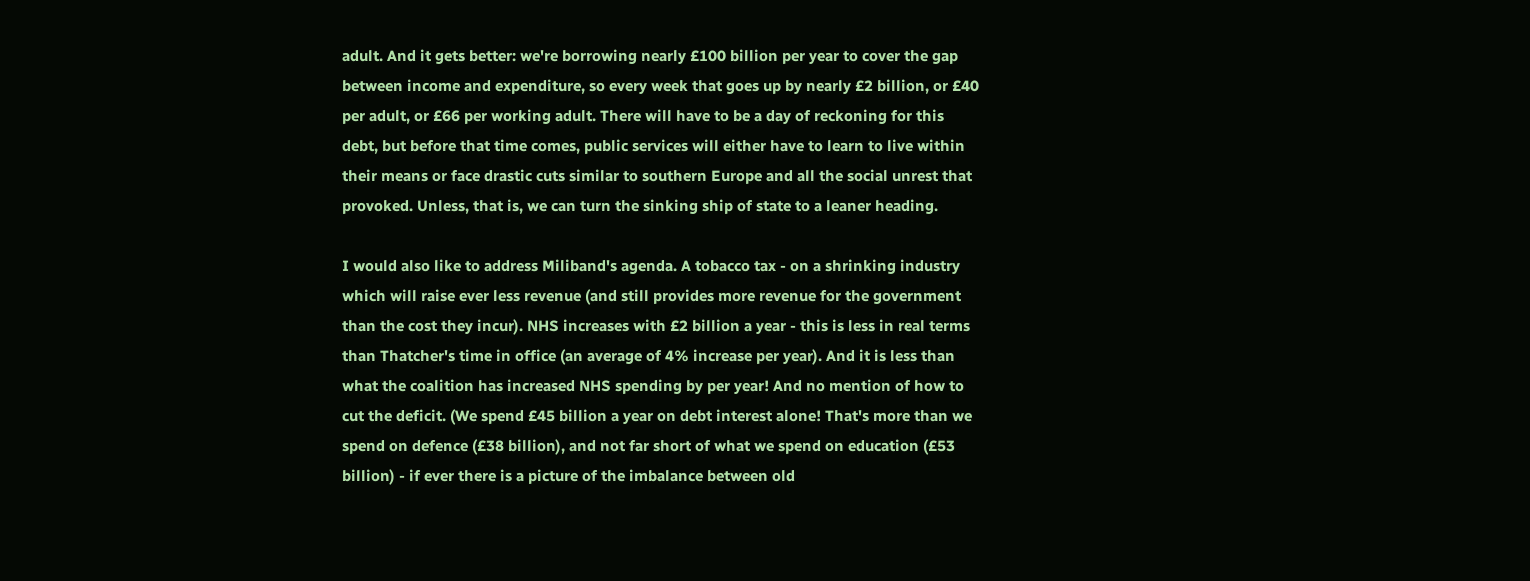adult. And it gets better: we're borrowing nearly £100 billion per year to cover the gap between income and expenditure, so every week that goes up by nearly £2 billion, or £40 per adult, or £66 per working adult. There will have to be a day of reckoning for this debt, but before that time comes, public services will either have to learn to live within their means or face drastic cuts similar to southern Europe and all the social unrest that provoked. Unless, that is, we can turn the sinking ship of state to a leaner heading.

I would also like to address Miliband's agenda. A tobacco tax - on a shrinking industry which will raise ever less revenue (and still provides more revenue for the government than the cost they incur). NHS increases with £2 billion a year - this is less in real terms than Thatcher's time in office (an average of 4% increase per year). And it is less than what the coalition has increased NHS spending by per year! And no mention of how to cut the deficit. (We spend £45 billion a year on debt interest alone! That's more than we spend on defence (£38 billion), and not far short of what we spend on education (£53 billion) - if ever there is a picture of the imbalance between old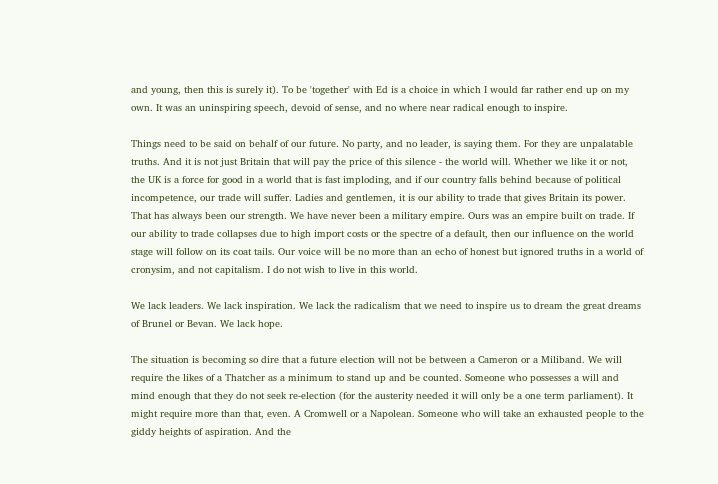and young, then this is surely it). To be 'together' with Ed is a choice in which I would far rather end up on my own. It was an uninspiring speech, devoid of sense, and no where near radical enough to inspire.

Things need to be said on behalf of our future. No party, and no leader, is saying them. For they are unpalatable truths. And it is not just Britain that will pay the price of this silence - the world will. Whether we like it or not, the UK is a force for good in a world that is fast imploding, and if our country falls behind because of political incompetence, our trade will suffer. Ladies and gentlemen, it is our ability to trade that gives Britain its power. That has always been our strength. We have never been a military empire. Ours was an empire built on trade. If our ability to trade collapses due to high import costs or the spectre of a default, then our influence on the world stage will follow on its coat tails. Our voice will be no more than an echo of honest but ignored truths in a world of cronysim, and not capitalism. I do not wish to live in this world.

We lack leaders. We lack inspiration. We lack the radicalism that we need to inspire us to dream the great dreams of Brunel or Bevan. We lack hope.

The situation is becoming so dire that a future election will not be between a Cameron or a Miliband. We will require the likes of a Thatcher as a minimum to stand up and be counted. Someone who possesses a will and mind enough that they do not seek re-election (for the austerity needed it will only be a one term parliament). It might require more than that, even. A Cromwell or a Napolean. Someone who will take an exhausted people to the giddy heights of aspiration. And the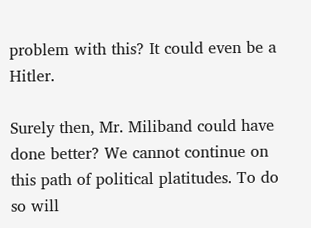problem with this? It could even be a Hitler.

Surely then, Mr. Miliband could have done better? We cannot continue on this path of political platitudes. To do so will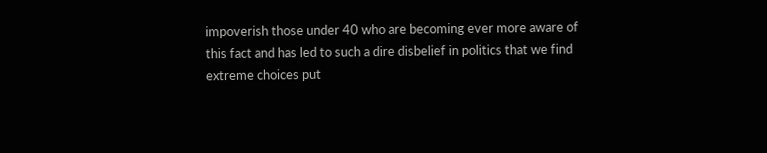impoverish those under 40 who are becoming ever more aware of this fact and has led to such a dire disbelief in politics that we find extreme choices put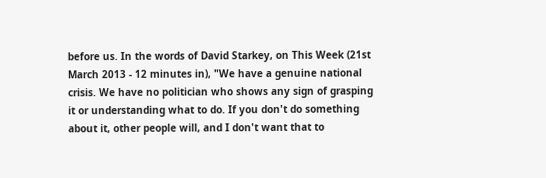before us. In the words of David Starkey, on This Week (21st March 2013 - 12 minutes in), "We have a genuine national crisis. We have no politician who shows any sign of grasping it or understanding what to do. If you don't do something about it, other people will, and I don't want that to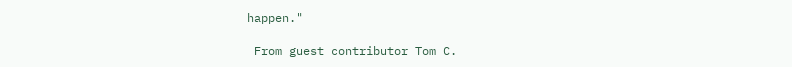happen."

 From guest contributor Tom C.